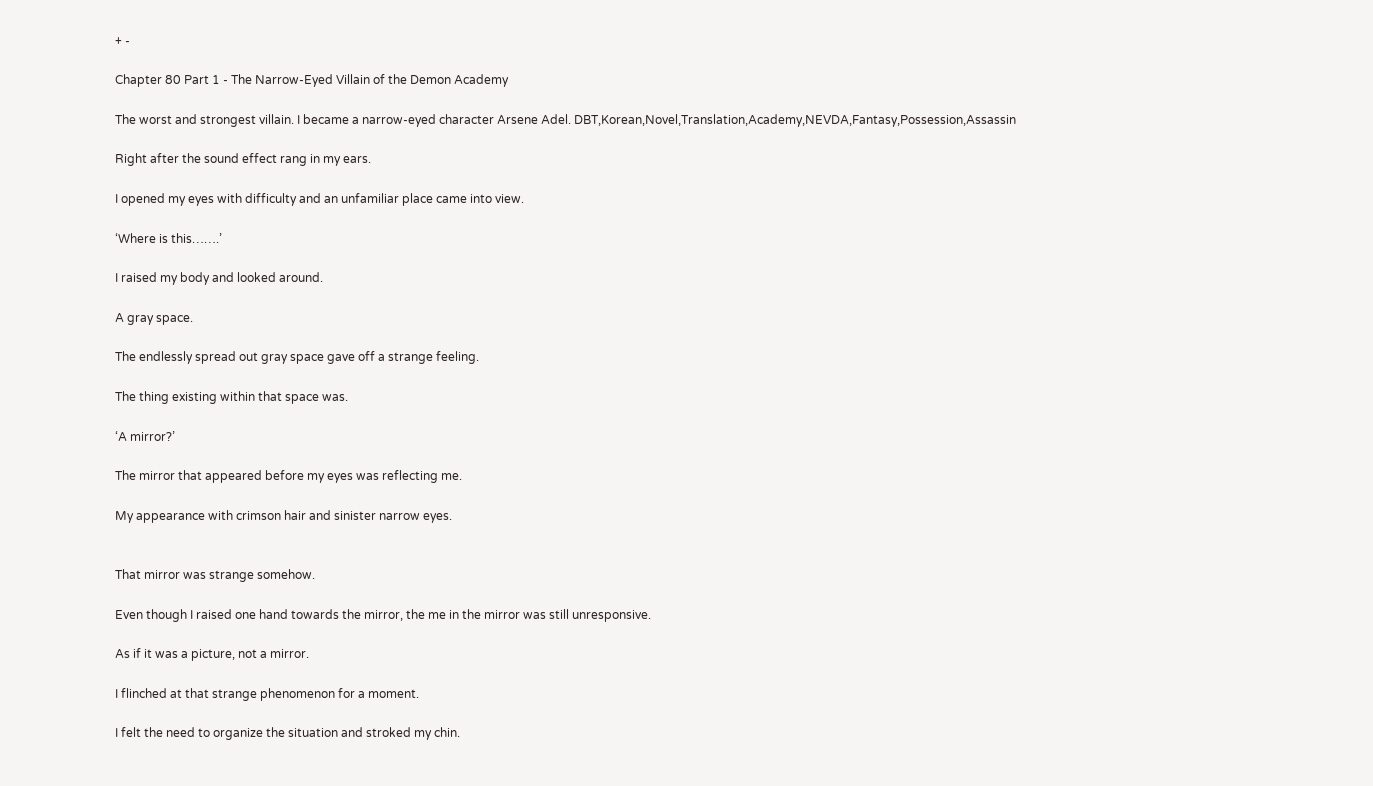+ -

Chapter 80 Part 1 - The Narrow-Eyed Villain of the Demon Academy

The worst and strongest villain. I became a narrow-eyed character Arsene Adel. DBT,Korean,Novel,Translation,Academy,NEVDA,Fantasy,Possession,Assassin

Right after the sound effect rang in my ears.

I opened my eyes with difficulty and an unfamiliar place came into view.

‘Where is this…….’

I raised my body and looked around.

A gray space.

The endlessly spread out gray space gave off a strange feeling.

The thing existing within that space was.

‘A mirror?’

The mirror that appeared before my eyes was reflecting me.

My appearance with crimson hair and sinister narrow eyes.


That mirror was strange somehow.

Even though I raised one hand towards the mirror, the me in the mirror was still unresponsive.

As if it was a picture, not a mirror.

I flinched at that strange phenomenon for a moment.

I felt the need to organize the situation and stroked my chin.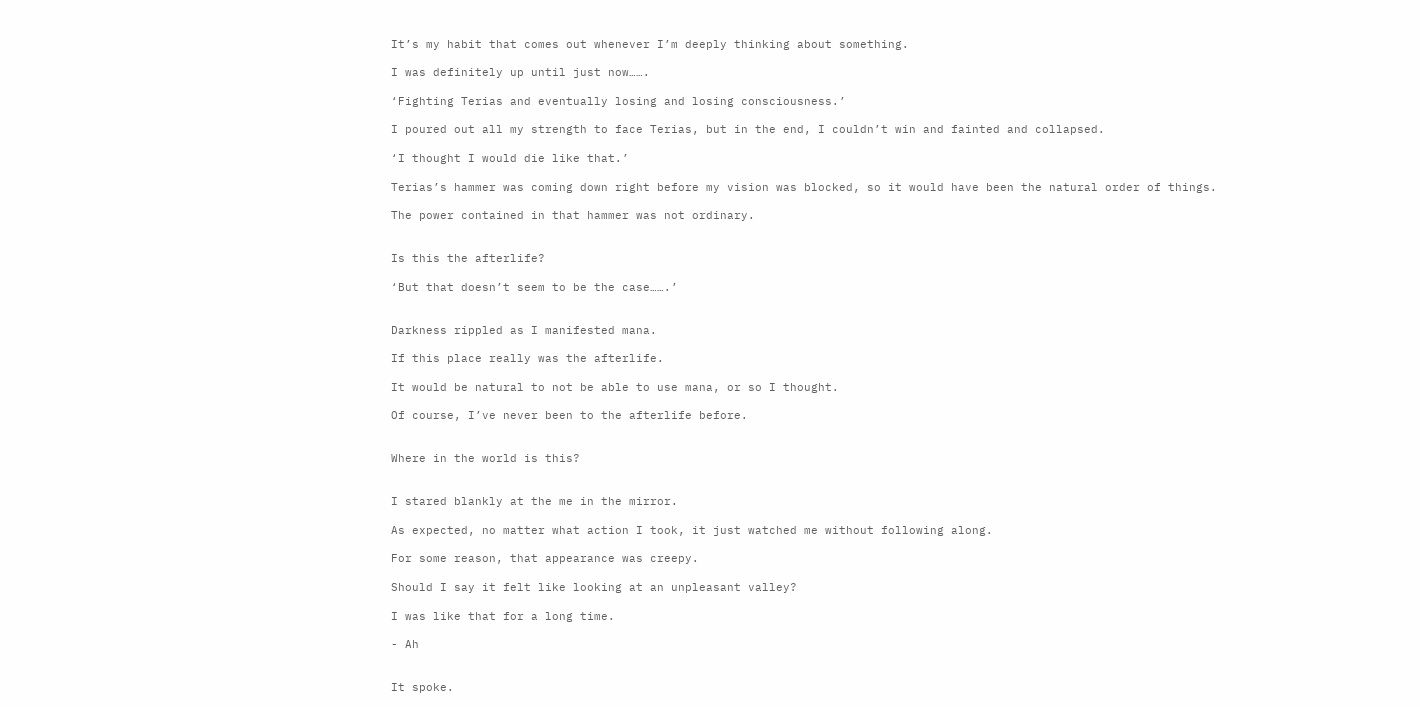It’s my habit that comes out whenever I’m deeply thinking about something.

I was definitely up until just now…….

‘Fighting Terias and eventually losing and losing consciousness.’

I poured out all my strength to face Terias, but in the end, I couldn’t win and fainted and collapsed.

‘I thought I would die like that.’

Terias’s hammer was coming down right before my vision was blocked, so it would have been the natural order of things.

The power contained in that hammer was not ordinary.


Is this the afterlife?

‘But that doesn’t seem to be the case…….’


Darkness rippled as I manifested mana.

If this place really was the afterlife.

It would be natural to not be able to use mana, or so I thought.

Of course, I’ve never been to the afterlife before.


Where in the world is this?


I stared blankly at the me in the mirror.

As expected, no matter what action I took, it just watched me without following along.

For some reason, that appearance was creepy.

Should I say it felt like looking at an unpleasant valley?

I was like that for a long time.

- Ah


It spoke.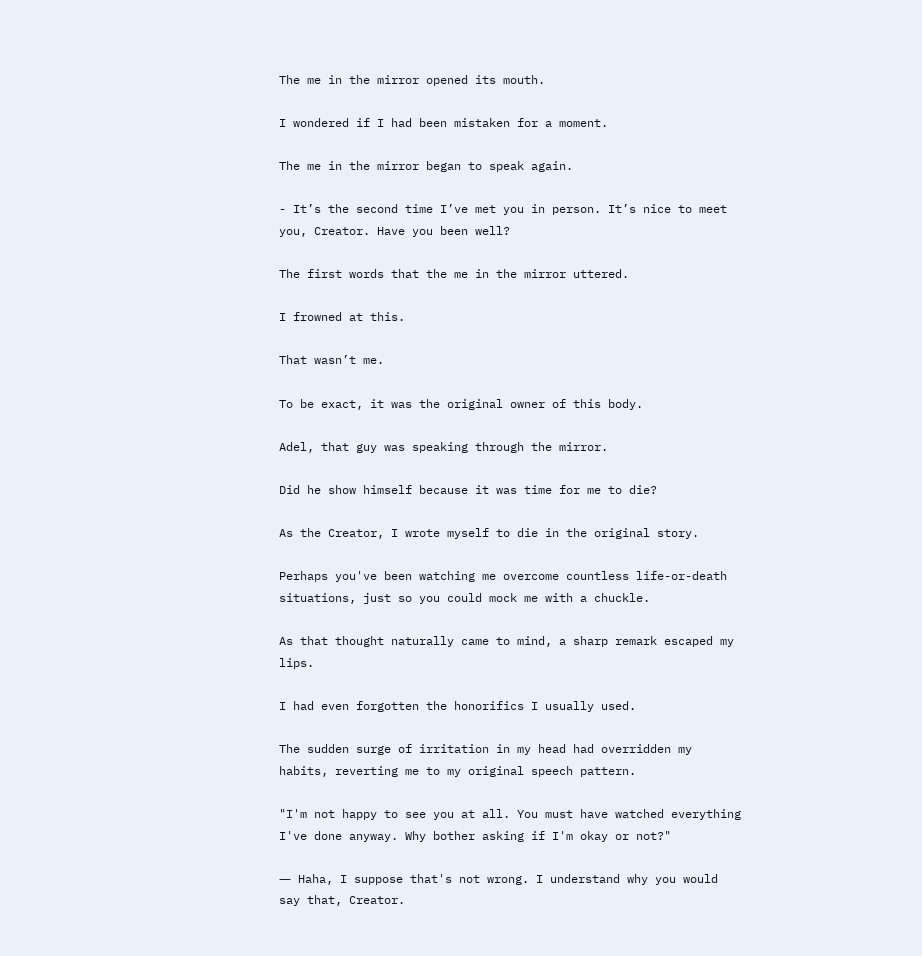The me in the mirror opened its mouth.

I wondered if I had been mistaken for a moment.

The me in the mirror began to speak again.

- It’s the second time I’ve met you in person. It’s nice to meet you, Creator. Have you been well?

The first words that the me in the mirror uttered.

I frowned at this.

That wasn’t me.

To be exact, it was the original owner of this body.

Adel, that guy was speaking through the mirror.

Did he show himself because it was time for me to die?

As the Creator, I wrote myself to die in the original story.

Perhaps you've been watching me overcome countless life-or-death situations, just so you could mock me with a chuckle.

As that thought naturally came to mind, a sharp remark escaped my lips.

I had even forgotten the honorifics I usually used.

The sudden surge of irritation in my head had overridden my habits, reverting me to my original speech pattern.

"I'm not happy to see you at all. You must have watched everything I've done anyway. Why bother asking if I'm okay or not?"

― Haha, I suppose that's not wrong. I understand why you would say that, Creator.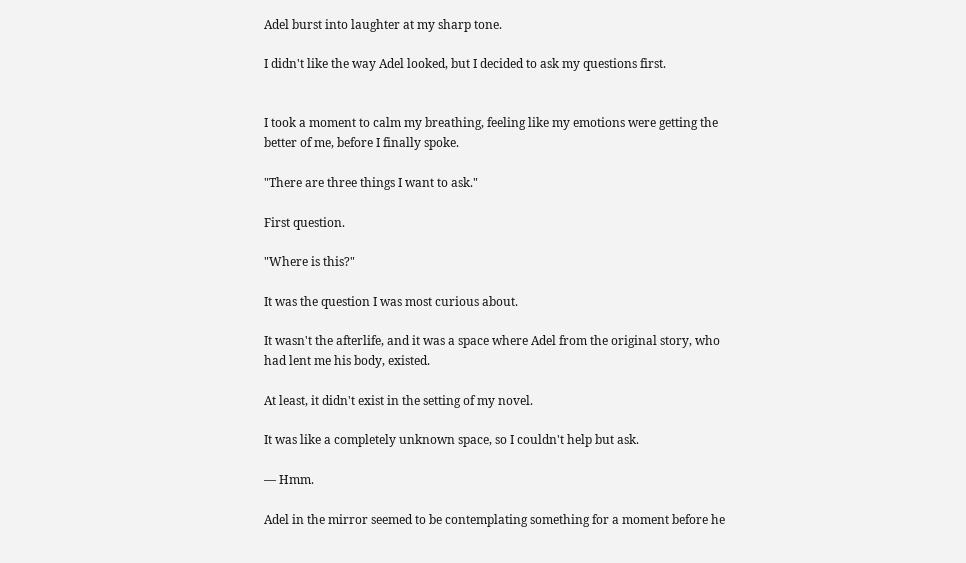Adel burst into laughter at my sharp tone.

I didn't like the way Adel looked, but I decided to ask my questions first.


I took a moment to calm my breathing, feeling like my emotions were getting the better of me, before I finally spoke.

"There are three things I want to ask."

First question.

"Where is this?"

It was the question I was most curious about.

It wasn't the afterlife, and it was a space where Adel from the original story, who had lent me his body, existed.

At least, it didn't exist in the setting of my novel.

It was like a completely unknown space, so I couldn't help but ask.

― Hmm.

Adel in the mirror seemed to be contemplating something for a moment before he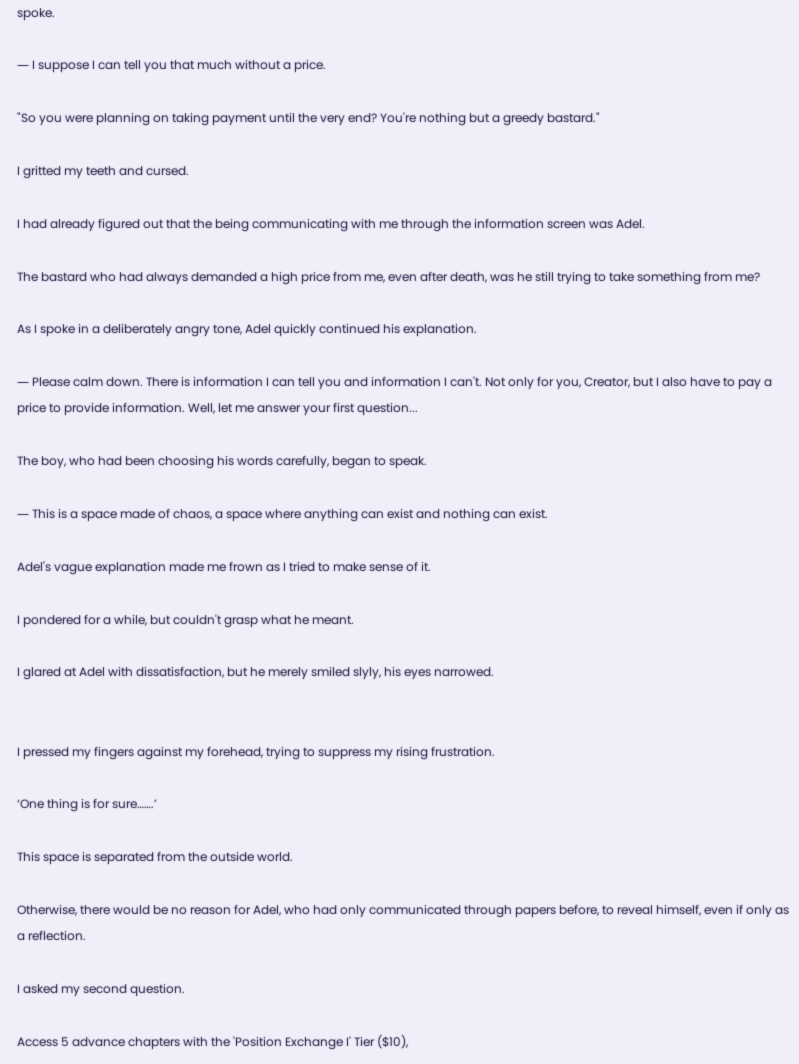spoke.

― I suppose I can tell you that much without a price.

"So you were planning on taking payment until the very end? You're nothing but a greedy bastard."

I gritted my teeth and cursed.

I had already figured out that the being communicating with me through the information screen was Adel.

The bastard who had always demanded a high price from me, even after death, was he still trying to take something from me?

As I spoke in a deliberately angry tone, Adel quickly continued his explanation.

― Please calm down. There is information I can tell you and information I can't. Not only for you, Creator, but I also have to pay a price to provide information. Well, let me answer your first question...

The boy, who had been choosing his words carefully, began to speak.

― This is a space made of chaos, a space where anything can exist and nothing can exist.

Adel's vague explanation made me frown as I tried to make sense of it.

I pondered for a while, but couldn't grasp what he meant.

I glared at Adel with dissatisfaction, but he merely smiled slyly, his eyes narrowed.


I pressed my fingers against my forehead, trying to suppress my rising frustration.

‘One thing is for sure…….’

This space is separated from the outside world.

Otherwise, there would be no reason for Adel, who had only communicated through papers before, to reveal himself, even if only as a reflection.

I asked my second question.

Access 5 advance chapters with the 'Position Exchange I' Tier ($10),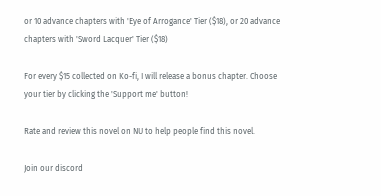or 10 advance chapters with 'Eye of Arrogance' Tier ($18), or 20 advance chapters with 'Sword Lacquer' Tier ($18)

For every $15 collected on Ko-fi, I will release a bonus chapter. Choose your tier by clicking the 'Support me' button!

Rate and review this novel on NU to help people find this novel.

Join our discord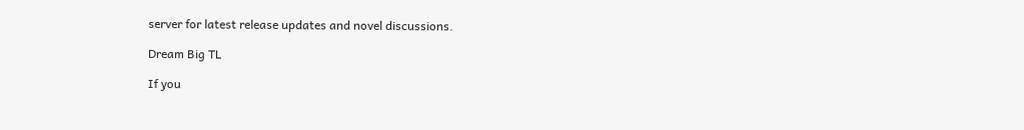server for latest release updates and novel discussions.

Dream Big TL

If you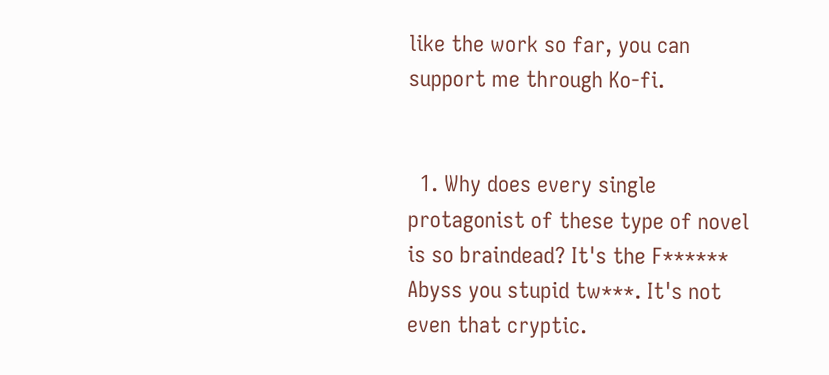like the work so far, you can support me through Ko-fi.


  1. Why does every single protagonist of these type of novel is so braindead? It's the F****** Abyss you stupid tw***. It's not even that cryptic.